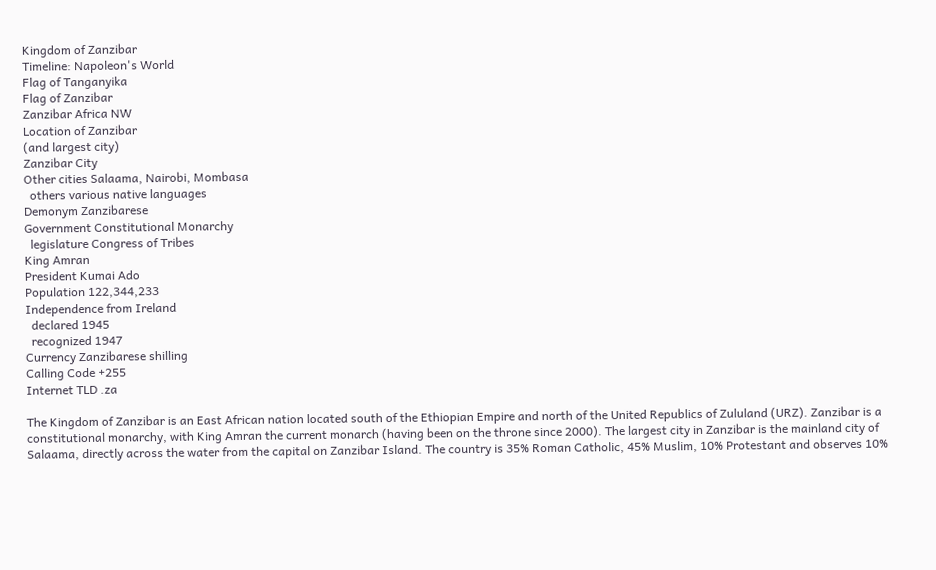Kingdom of Zanzibar
Timeline: Napoleon's World
Flag of Tanganyika
Flag of Zanzibar
Zanzibar Africa NW
Location of Zanzibar
(and largest city)
Zanzibar City
Other cities Salaama, Nairobi, Mombasa
  others various native languages
Demonym Zanzibarese
Government Constitutional Monarchy
  legislature Congress of Tribes
King Amran
President Kumai Ado
Population 122,344,233
Independence from Ireland
  declared 1945
  recognized 1947
Currency Zanzibarese shilling
Calling Code +255
Internet TLD .za

The Kingdom of Zanzibar is an East African nation located south of the Ethiopian Empire and north of the United Republics of Zululand (URZ). Zanzibar is a constitutional monarchy, with King Amran the current monarch (having been on the throne since 2000). The largest city in Zanzibar is the mainland city of Salaama, directly across the water from the capital on Zanzibar Island. The country is 35% Roman Catholic, 45% Muslim, 10% Protestant and observes 10%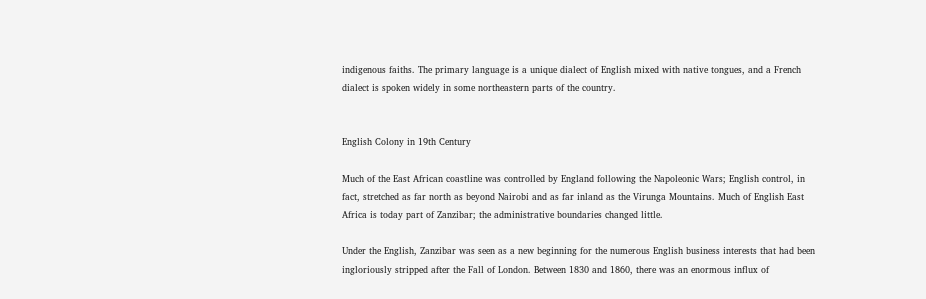indigenous faiths. The primary language is a unique dialect of English mixed with native tongues, and a French dialect is spoken widely in some northeastern parts of the country.


English Colony in 19th Century

Much of the East African coastline was controlled by England following the Napoleonic Wars; English control, in fact, stretched as far north as beyond Nairobi and as far inland as the Virunga Mountains. Much of English East Africa is today part of Zanzibar; the administrative boundaries changed little.

Under the English, Zanzibar was seen as a new beginning for the numerous English business interests that had been ingloriously stripped after the Fall of London. Between 1830 and 1860, there was an enormous influx of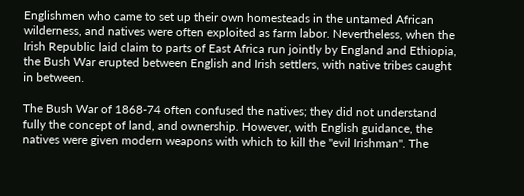Englishmen who came to set up their own homesteads in the untamed African wilderness, and natives were often exploited as farm labor. Nevertheless, when the Irish Republic laid claim to parts of East Africa run jointly by England and Ethiopia, the Bush War erupted between English and Irish settlers, with native tribes caught in between.

The Bush War of 1868-74 often confused the natives; they did not understand fully the concept of land, and ownership. However, with English guidance, the natives were given modern weapons with which to kill the "evil Irishman". The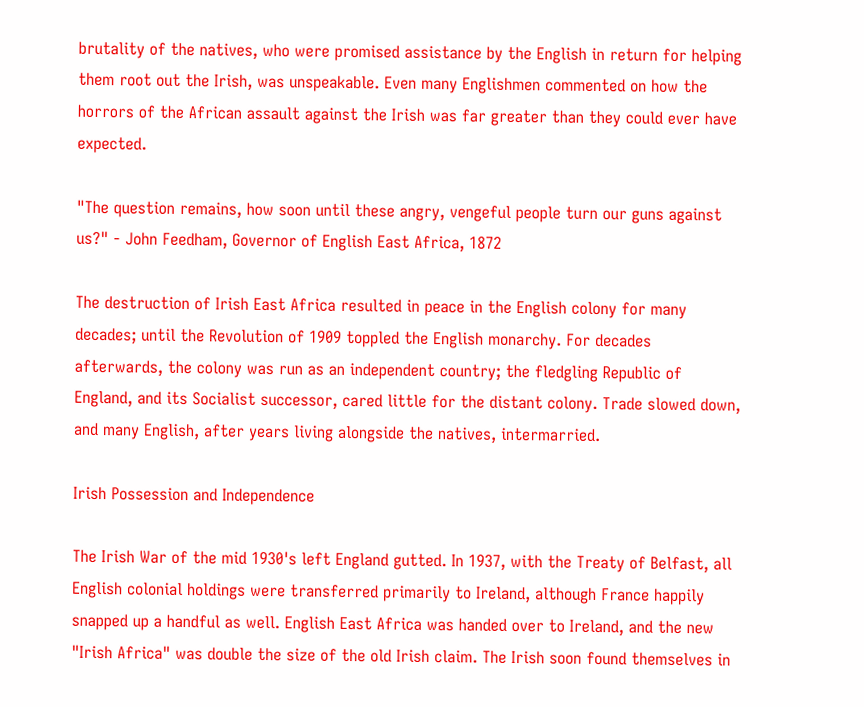brutality of the natives, who were promised assistance by the English in return for helping them root out the Irish, was unspeakable. Even many Englishmen commented on how the horrors of the African assault against the Irish was far greater than they could ever have expected.

"The question remains, how soon until these angry, vengeful people turn our guns against us?" - John Feedham, Governor of English East Africa, 1872

The destruction of Irish East Africa resulted in peace in the English colony for many decades; until the Revolution of 1909 toppled the English monarchy. For decades afterwards, the colony was run as an independent country; the fledgling Republic of England, and its Socialist successor, cared little for the distant colony. Trade slowed down, and many English, after years living alongside the natives, intermarried.

Irish Possession and Independence

The Irish War of the mid 1930's left England gutted. In 1937, with the Treaty of Belfast, all English colonial holdings were transferred primarily to Ireland, although France happily snapped up a handful as well. English East Africa was handed over to Ireland, and the new "Irish Africa" was double the size of the old Irish claim. The Irish soon found themselves in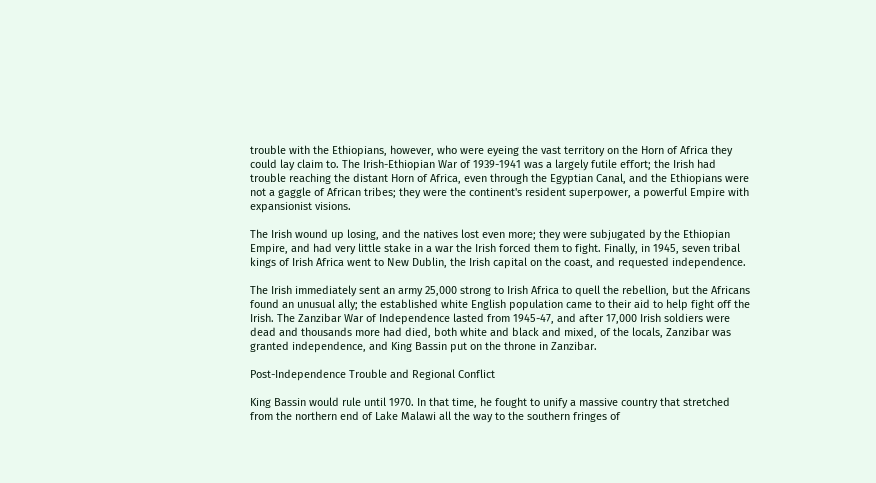trouble with the Ethiopians, however, who were eyeing the vast territory on the Horn of Africa they could lay claim to. The Irish-Ethiopian War of 1939-1941 was a largely futile effort; the Irish had trouble reaching the distant Horn of Africa, even through the Egyptian Canal, and the Ethiopians were not a gaggle of African tribes; they were the continent's resident superpower, a powerful Empire with expansionist visions.

The Irish wound up losing, and the natives lost even more; they were subjugated by the Ethiopian Empire, and had very little stake in a war the Irish forced them to fight. Finally, in 1945, seven tribal kings of Irish Africa went to New Dublin, the Irish capital on the coast, and requested independence.

The Irish immediately sent an army 25,000 strong to Irish Africa to quell the rebellion, but the Africans found an unusual ally; the established white English population came to their aid to help fight off the Irish. The Zanzibar War of Independence lasted from 1945-47, and after 17,000 Irish soldiers were dead and thousands more had died, both white and black and mixed, of the locals, Zanzibar was granted independence, and King Bassin put on the throne in Zanzibar.

Post-Independence Trouble and Regional Conflict

King Bassin would rule until 1970. In that time, he fought to unify a massive country that stretched from the northern end of Lake Malawi all the way to the southern fringes of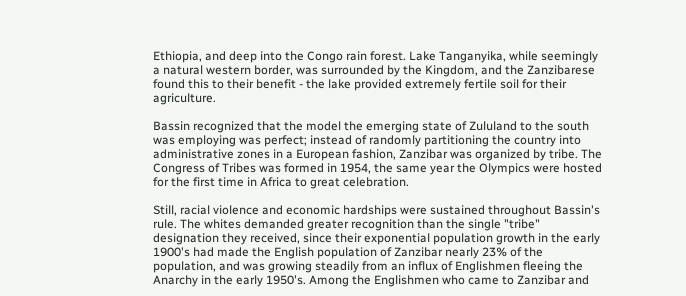Ethiopia, and deep into the Congo rain forest. Lake Tanganyika, while seemingly a natural western border, was surrounded by the Kingdom, and the Zanzibarese found this to their benefit - the lake provided extremely fertile soil for their agriculture.

Bassin recognized that the model the emerging state of Zululand to the south was employing was perfect; instead of randomly partitioning the country into administrative zones in a European fashion, Zanzibar was organized by tribe. The Congress of Tribes was formed in 1954, the same year the Olympics were hosted for the first time in Africa to great celebration.

Still, racial violence and economic hardships were sustained throughout Bassin's rule. The whites demanded greater recognition than the single "tribe" designation they received, since their exponential population growth in the early 1900's had made the English population of Zanzibar nearly 23% of the population, and was growing steadily from an influx of Englishmen fleeing the Anarchy in the early 1950's. Among the Englishmen who came to Zanzibar and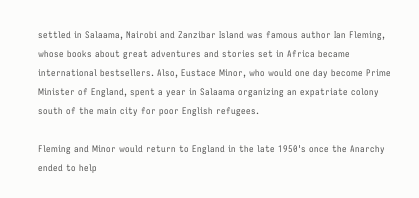settled in Salaama, Nairobi and Zanzibar Island was famous author Ian Fleming, whose books about great adventures and stories set in Africa became international bestsellers. Also, Eustace Minor, who would one day become Prime Minister of England, spent a year in Salaama organizing an expatriate colony south of the main city for poor English refugees.

Fleming and Minor would return to England in the late 1950's once the Anarchy ended to help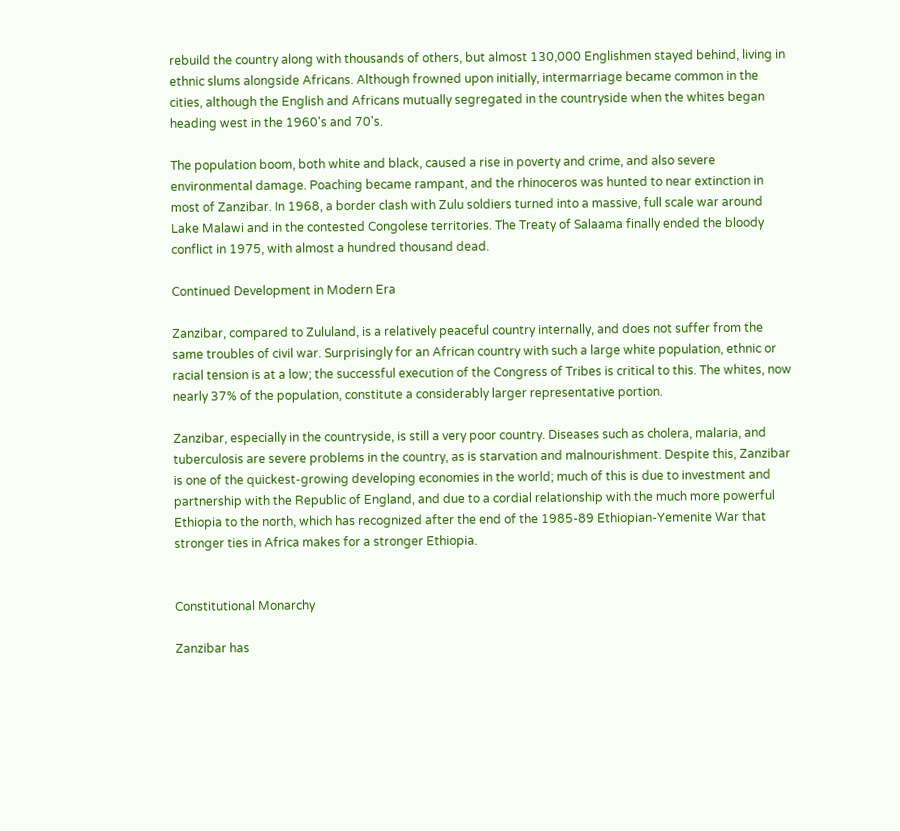rebuild the country along with thousands of others, but almost 130,000 Englishmen stayed behind, living in ethnic slums alongside Africans. Although frowned upon initially, intermarriage became common in the cities, although the English and Africans mutually segregated in the countryside when the whites began heading west in the 1960's and 70's.

The population boom, both white and black, caused a rise in poverty and crime, and also severe environmental damage. Poaching became rampant, and the rhinoceros was hunted to near extinction in most of Zanzibar. In 1968, a border clash with Zulu soldiers turned into a massive, full scale war around Lake Malawi and in the contested Congolese territories. The Treaty of Salaama finally ended the bloody conflict in 1975, with almost a hundred thousand dead.

Continued Development in Modern Era

Zanzibar, compared to Zululand, is a relatively peaceful country internally, and does not suffer from the same troubles of civil war. Surprisingly for an African country with such a large white population, ethnic or racial tension is at a low; the successful execution of the Congress of Tribes is critical to this. The whites, now nearly 37% of the population, constitute a considerably larger representative portion.

Zanzibar, especially in the countryside, is still a very poor country. Diseases such as cholera, malaria, and tuberculosis are severe problems in the country, as is starvation and malnourishment. Despite this, Zanzibar is one of the quickest-growing developing economies in the world; much of this is due to investment and partnership with the Republic of England, and due to a cordial relationship with the much more powerful Ethiopia to the north, which has recognized after the end of the 1985-89 Ethiopian-Yemenite War that stronger ties in Africa makes for a stronger Ethiopia.


Constitutional Monarchy

Zanzibar has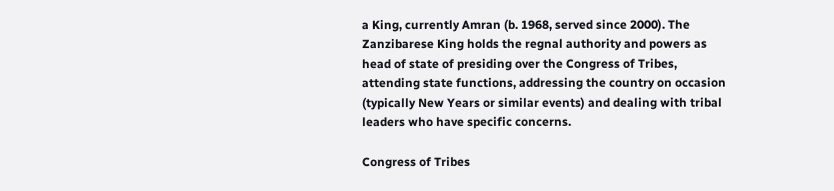a King, currently Amran (b. 1968, served since 2000). The Zanzibarese King holds the regnal authority and powers as head of state of presiding over the Congress of Tribes, attending state functions, addressing the country on occasion (typically New Years or similar events) and dealing with tribal leaders who have specific concerns.

Congress of Tribes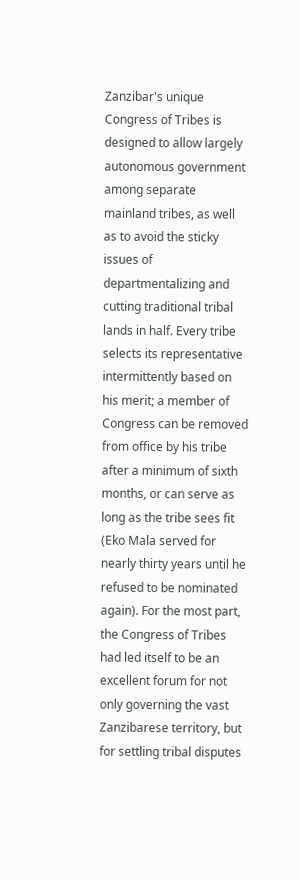Zanzibar's unique Congress of Tribes is designed to allow largely autonomous government among separate mainland tribes, as well as to avoid the sticky issues of departmentalizing and cutting traditional tribal lands in half. Every tribe selects its representative intermittently based on his merit; a member of Congress can be removed from office by his tribe after a minimum of sixth months, or can serve as long as the tribe sees fit (Eko Mala served for nearly thirty years until he refused to be nominated again). For the most part, the Congress of Tribes had led itself to be an excellent forum for not only governing the vast Zanzibarese territory, but for settling tribal disputes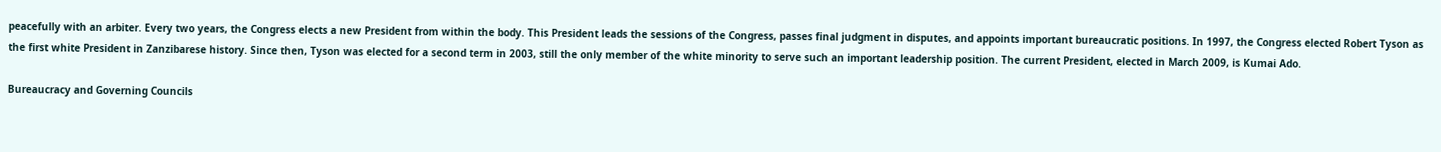peacefully with an arbiter. Every two years, the Congress elects a new President from within the body. This President leads the sessions of the Congress, passes final judgment in disputes, and appoints important bureaucratic positions. In 1997, the Congress elected Robert Tyson as the first white President in Zanzibarese history. Since then, Tyson was elected for a second term in 2003, still the only member of the white minority to serve such an important leadership position. The current President, elected in March 2009, is Kumai Ado.

Bureaucracy and Governing Councils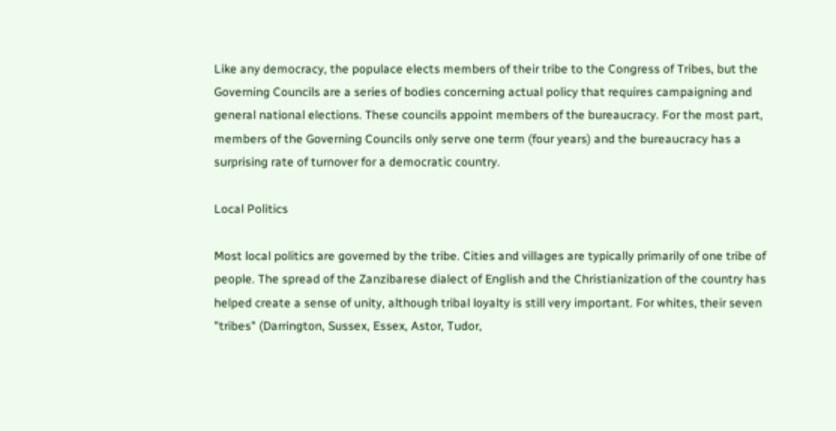Like any democracy, the populace elects members of their tribe to the Congress of Tribes, but the Governing Councils are a series of bodies concerning actual policy that requires campaigning and general national elections. These councils appoint members of the bureaucracy. For the most part, members of the Governing Councils only serve one term (four years) and the bureaucracy has a surprising rate of turnover for a democratic country.

Local Politics

Most local politics are governed by the tribe. Cities and villages are typically primarily of one tribe of people. The spread of the Zanzibarese dialect of English and the Christianization of the country has helped create a sense of unity, although tribal loyalty is still very important. For whites, their seven "tribes" (Darrington, Sussex, Essex, Astor, Tudor,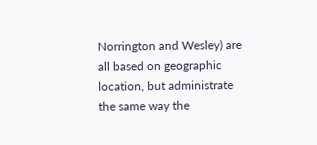Norrington and Wesley) are all based on geographic location, but administrate the same way the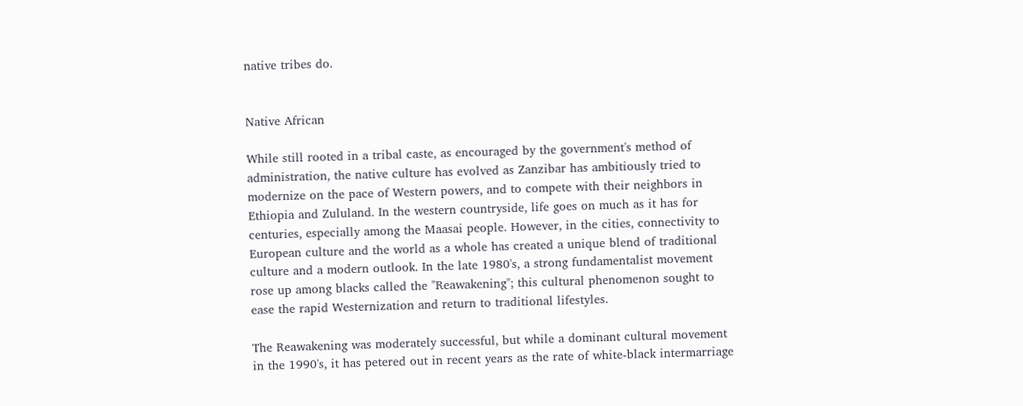native tribes do.


Native African

While still rooted in a tribal caste, as encouraged by the government's method of administration, the native culture has evolved as Zanzibar has ambitiously tried to modernize on the pace of Western powers, and to compete with their neighbors in Ethiopia and Zululand. In the western countryside, life goes on much as it has for centuries, especially among the Maasai people. However, in the cities, connectivity to European culture and the world as a whole has created a unique blend of traditional culture and a modern outlook. In the late 1980's, a strong fundamentalist movement rose up among blacks called the "Reawakening"; this cultural phenomenon sought to ease the rapid Westernization and return to traditional lifestyles.

The Reawakening was moderately successful, but while a dominant cultural movement in the 1990's, it has petered out in recent years as the rate of white-black intermarriage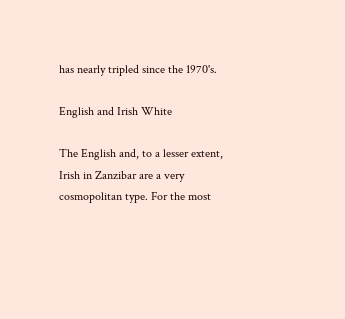has nearly tripled since the 1970's.

English and Irish White

The English and, to a lesser extent, Irish in Zanzibar are a very cosmopolitan type. For the most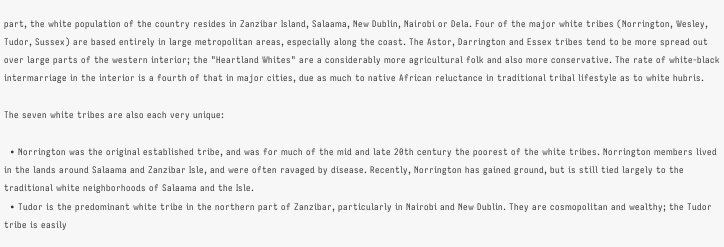part, the white population of the country resides in Zanzibar Island, Salaama, New Dublin, Nairobi or Dela. Four of the major white tribes (Norrington, Wesley, Tudor, Sussex) are based entirely in large metropolitan areas, especially along the coast. The Astor, Darrington and Essex tribes tend to be more spread out over large parts of the western interior; the "Heartland Whites" are a considerably more agricultural folk and also more conservative. The rate of white-black intermarriage in the interior is a fourth of that in major cities, due as much to native African reluctance in traditional tribal lifestyle as to white hubris.

The seven white tribes are also each very unique:

  • Norrington was the original established tribe, and was for much of the mid and late 20th century the poorest of the white tribes. Norrington members lived in the lands around Salaama and Zanzibar Isle, and were often ravaged by disease. Recently, Norrington has gained ground, but is still tied largely to the traditional white neighborhoods of Salaama and the Isle.
  • Tudor is the predominant white tribe in the northern part of Zanzibar, particularly in Nairobi and New Dublin. They are cosmopolitan and wealthy; the Tudor tribe is easily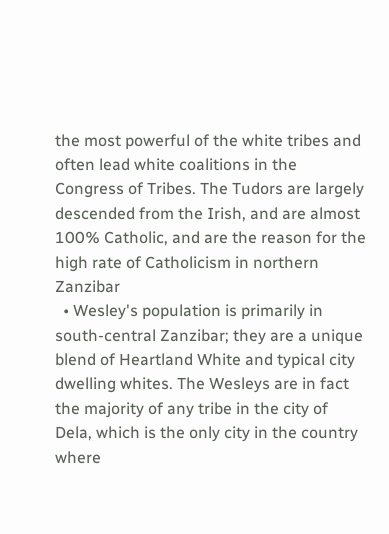the most powerful of the white tribes and often lead white coalitions in the Congress of Tribes. The Tudors are largely descended from the Irish, and are almost 100% Catholic, and are the reason for the high rate of Catholicism in northern Zanzibar
  • Wesley's population is primarily in south-central Zanzibar; they are a unique blend of Heartland White and typical city dwelling whites. The Wesleys are in fact the majority of any tribe in the city of Dela, which is the only city in the country where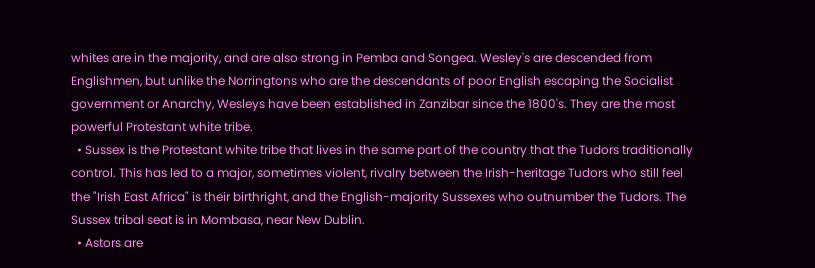whites are in the majority, and are also strong in Pemba and Songea. Wesley's are descended from Englishmen, but unlike the Norringtons who are the descendants of poor English escaping the Socialist government or Anarchy, Wesleys have been established in Zanzibar since the 1800's. They are the most powerful Protestant white tribe.
  • Sussex is the Protestant white tribe that lives in the same part of the country that the Tudors traditionally control. This has led to a major, sometimes violent, rivalry between the Irish-heritage Tudors who still feel the "Irish East Africa" is their birthright, and the English-majority Sussexes who outnumber the Tudors. The Sussex tribal seat is in Mombasa, near New Dublin.
  • Astors are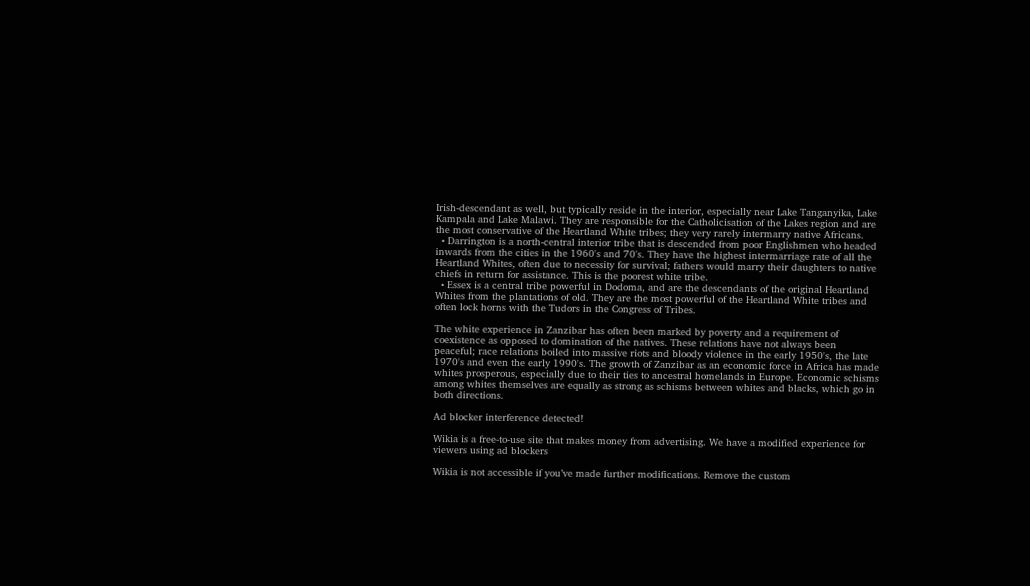Irish-descendant as well, but typically reside in the interior, especially near Lake Tanganyika, Lake Kampala and Lake Malawi. They are responsible for the Catholicisation of the Lakes region and are the most conservative of the Heartland White tribes; they very rarely intermarry native Africans.
  • Darrington is a north-central interior tribe that is descended from poor Englishmen who headed inwards from the cities in the 1960's and 70's. They have the highest intermarriage rate of all the Heartland Whites, often due to necessity for survival; fathers would marry their daughters to native chiefs in return for assistance. This is the poorest white tribe.
  • Essex is a central tribe powerful in Dodoma, and are the descendants of the original Heartland Whites from the plantations of old. They are the most powerful of the Heartland White tribes and often lock horns with the Tudors in the Congress of Tribes.

The white experience in Zanzibar has often been marked by poverty and a requirement of coexistence as opposed to domination of the natives. These relations have not always been peaceful; race relations boiled into massive riots and bloody violence in the early 1950's, the late 1970's and even the early 1990's. The growth of Zanzibar as an economic force in Africa has made whites prosperous, especially due to their ties to ancestral homelands in Europe. Economic schisms among whites themselves are equally as strong as schisms between whites and blacks, which go in both directions.

Ad blocker interference detected!

Wikia is a free-to-use site that makes money from advertising. We have a modified experience for viewers using ad blockers

Wikia is not accessible if you’ve made further modifications. Remove the custom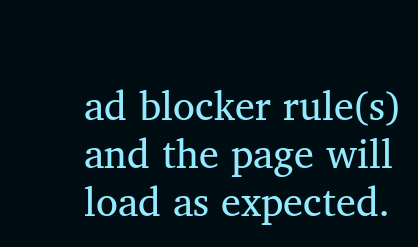ad blocker rule(s) and the page will load as expected.